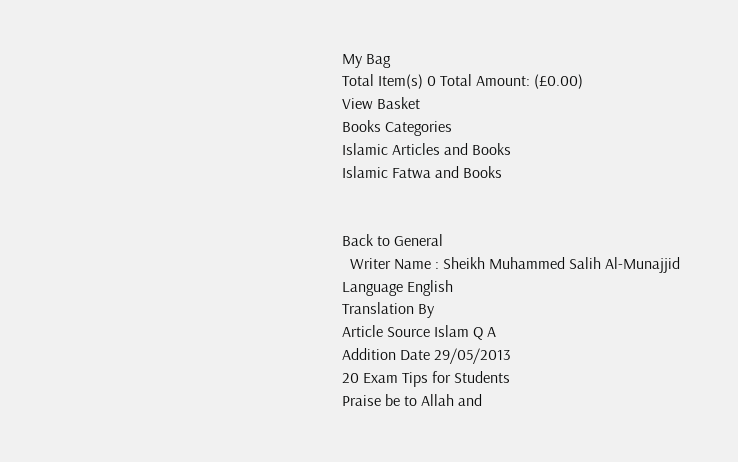My Bag
Total Item(s) 0 Total Amount: (£0.00)
View Basket
Books Categories
Islamic Articles and Books
Islamic Fatwa and Books


Back to General
  Writer Name : Sheikh Muhammed Salih Al-Munajjid
Language English
Translation By
Article Source Islam Q A
Addition Date 29/05/2013
20 Exam Tips for Students
Praise be to Allah and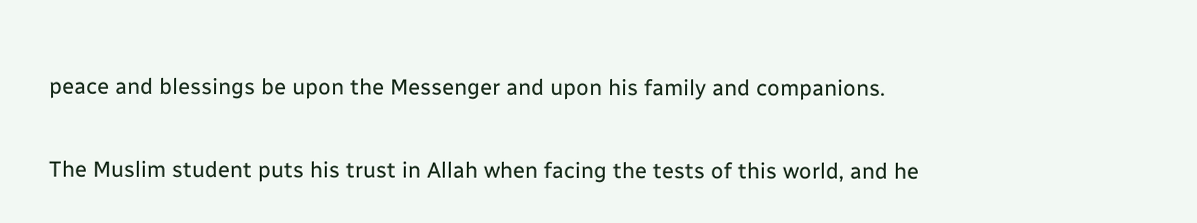peace and blessings be upon the Messenger and upon his family and companions.

The Muslim student puts his trust in Allah when facing the tests of this world, and he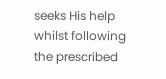seeks His help whilst following the prescribed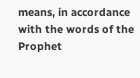means, in accordance with the words of the Prophet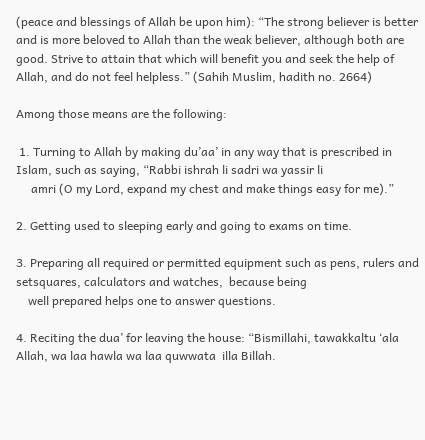(peace and blessings of Allah be upon him): “The strong believer is better and is more beloved to Allah than the weak believer, although both are good. Strive to attain that which will benefit you and seek the help of Allah, and do not feel helpless.” (Sahih Muslim, hadith no. 2664)

Among those means are the following:

 1. Turning to Allah by making du’aa’ in any way that is prescribed in Islam, such as saying, “Rabbi ishrah li sadri wa yassir li
     amri (O my Lord, expand my chest and make things easy for me).”

2. Getting used to sleeping early and going to exams on time.

3. Preparing all required or permitted equipment such as pens, rulers and setsquares, calculators and watches,  because being
    well prepared helps one to answer questions.

4. Reciting the dua’ for leaving the house: “Bismillahi, tawakkaltu ‘ala Allah, wa laa hawla wa laa quwwata  illa Billah.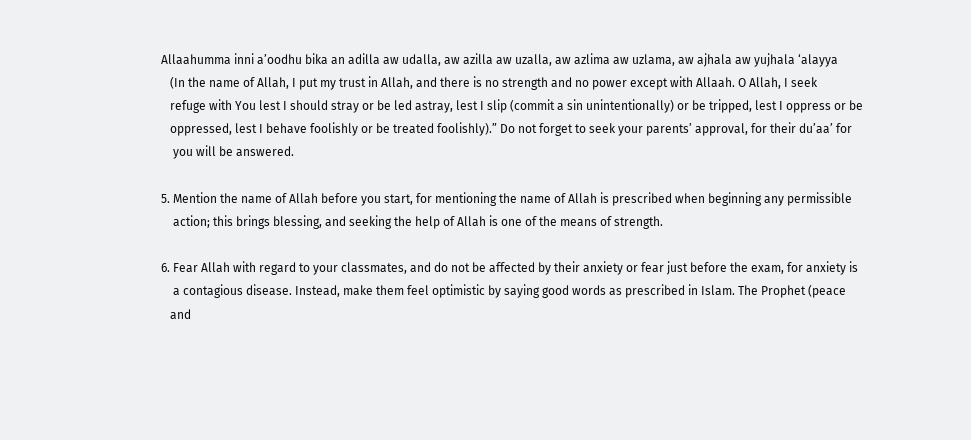Allaahumma inni a’oodhu bika an adilla aw udalla, aw azilla aw uzalla, aw azlima aw uzlama, aw ajhala aw yujhala ‘alayya
   (In the name of Allah, I put my trust in Allah, and there is no strength and no power except with Allaah. O Allah, I seek
   refuge with You lest I should stray or be led astray, lest I slip (commit a sin unintentionally) or be tripped, lest I oppress or be
   oppressed, lest I behave foolishly or be treated foolishly).” Do not forget to seek your parents’ approval, for their du’aa’ for
    you will be answered.

5. Mention the name of Allah before you start, for mentioning the name of Allah is prescribed when beginning any permissible
    action; this brings blessing, and seeking the help of Allah is one of the means of strength.

6. Fear Allah with regard to your classmates, and do not be affected by their anxiety or fear just before the exam, for anxiety is
    a contagious disease. Instead, make them feel optimistic by saying good words as prescribed in Islam. The Prophet (peace
   and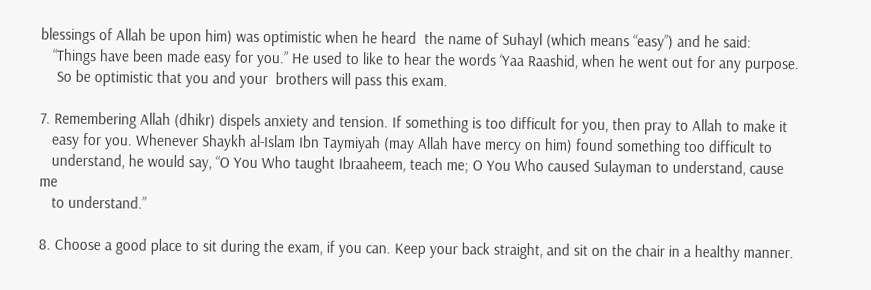blessings of Allah be upon him) was optimistic when he heard  the name of Suhayl (which means “easy”) and he said:
   “Things have been made easy for you.” He used to like to hear the words ‘Yaa Raashid, when he went out for any purpose.
    So be optimistic that you and your  brothers will pass this exam.

7. Remembering Allah (dhikr) dispels anxiety and tension. If something is too difficult for you, then pray to Allah to make it
   easy for you. Whenever Shaykh al-Islam Ibn Taymiyah (may Allah have mercy on him) found something too difficult to
   understand, he would say, “O You Who taught Ibraaheem, teach me; O You Who caused Sulayman to understand, cause me
   to understand.”

8. Choose a good place to sit during the exam, if you can. Keep your back straight, and sit on the chair in a healthy manner.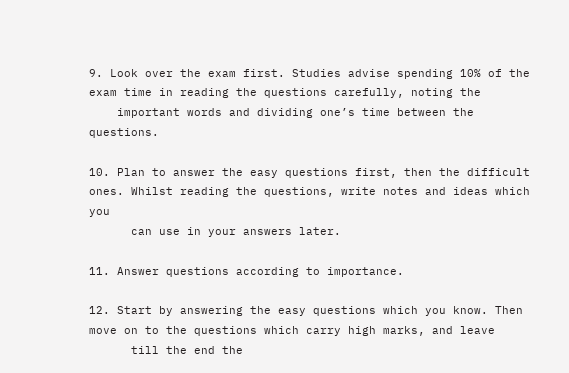9. Look over the exam first. Studies advise spending 10% of the exam time in reading the questions carefully, noting the
    important words and dividing one’s time between the questions.

10. Plan to answer the easy questions first, then the difficult ones. Whilst reading the questions, write notes and ideas which you
      can use in your answers later.

11. Answer questions according to importance.

12. Start by answering the easy questions which you know. Then move on to the questions which carry high marks, and leave
      till the end the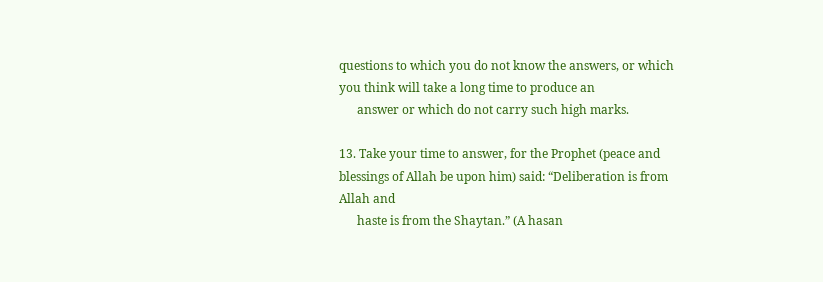questions to which you do not know the answers, or which you think will take a long time to produce an
      answer or which do not carry such high marks.

13. Take your time to answer, for the Prophet (peace and blessings of Allah be upon him) said: “Deliberation is from Allah and
      haste is from the Shaytan.” (A hasan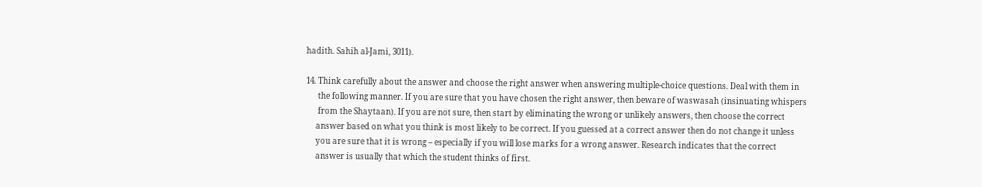hadith. Sahih al-Jami, 3011).

14. Think carefully about the answer and choose the right answer when answering multiple-choice questions. Deal with them in
      the following manner. If you are sure that you have chosen the right answer, then beware of waswasah (insinuating whispers
      from the Shaytaan). If you are not sure, then start by eliminating the wrong or unlikely answers, then choose the correct
     answer based on what you think is most likely to be correct. If you guessed at a correct answer then do not change it unless
     you are sure that it is wrong – especially if you will lose marks for a wrong answer. Research indicates that the correct
     answer is usually that which the student thinks of first.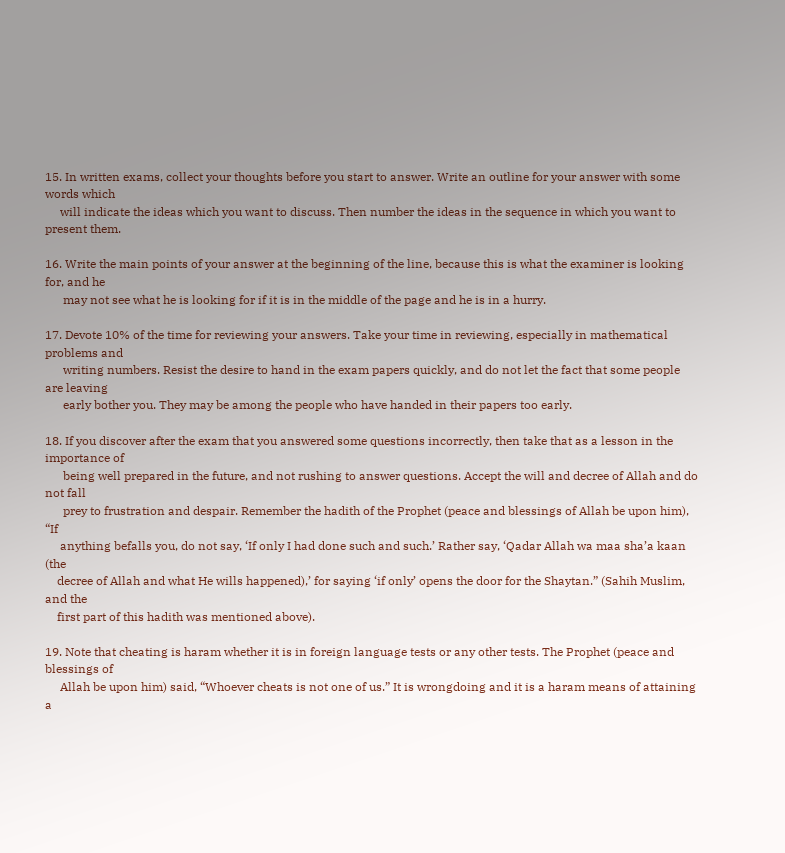15. In written exams, collect your thoughts before you start to answer. Write an outline for your answer with some words which
     will indicate the ideas which you want to discuss. Then number the ideas in the sequence in which you want to present them.

16. Write the main points of your answer at the beginning of the line, because this is what the examiner is looking for, and he
      may not see what he is looking for if it is in the middle of the page and he is in a hurry.

17. Devote 10% of the time for reviewing your answers. Take your time in reviewing, especially in mathematical problems and
      writing numbers. Resist the desire to hand in the exam papers quickly, and do not let the fact that some people are leaving
      early bother you. They may be among the people who have handed in their papers too early.

18. If you discover after the exam that you answered some questions incorrectly, then take that as a lesson in the importance of
      being well prepared in the future, and not rushing to answer questions. Accept the will and decree of Allah and do not fall
      prey to frustration and despair. Remember the hadith of the Prophet (peace and blessings of Allah be upon him), “If
     anything befalls you, do not say, ‘If only I had done such and such.’ Rather say, ‘Qadar Allah wa maa sha’a kaan (the
    decree of Allah and what He wills happened),’ for saying ‘if only’ opens the door for the Shaytan.” (Sahih Muslim, and the
    first part of this hadith was mentioned above).

19. Note that cheating is haram whether it is in foreign language tests or any other tests. The Prophet (peace and blessings of
     Allah be upon him) said, “Whoever cheats is not one of us.” It is wrongdoing and it is a haram means of attaining a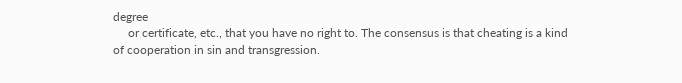degree
     or certificate, etc., that you have no right to. The consensus is that cheating is a kind of cooperation in sin and transgression.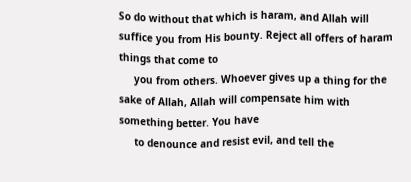So do without that which is haram, and Allah will suffice you from His bounty. Reject all offers of haram things that come to
     you from others. Whoever gives up a thing for the sake of Allah, Allah will compensate him with something better. You have
     to denounce and resist evil, and tell the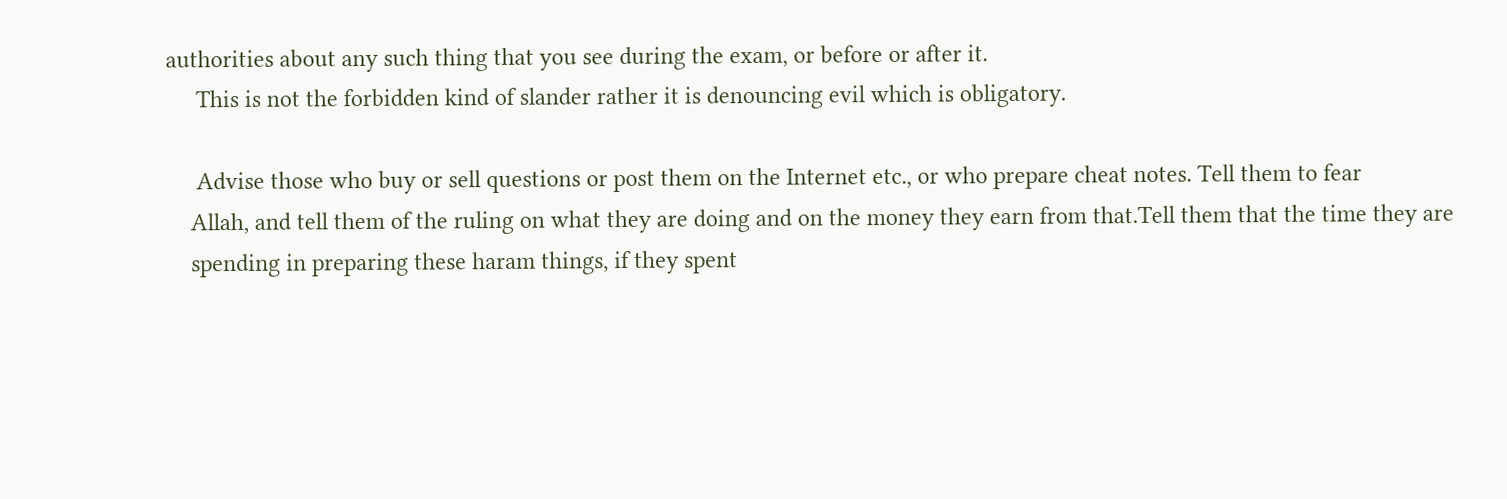authorities about any such thing that you see during the exam, or before or after it.
     This is not the forbidden kind of slander rather it is denouncing evil which is obligatory.

     Advise those who buy or sell questions or post them on the Internet etc., or who prepare cheat notes. Tell them to fear
    Allah, and tell them of the ruling on what they are doing and on the money they earn from that.Tell them that the time they are
    spending in preparing these haram things, if they spent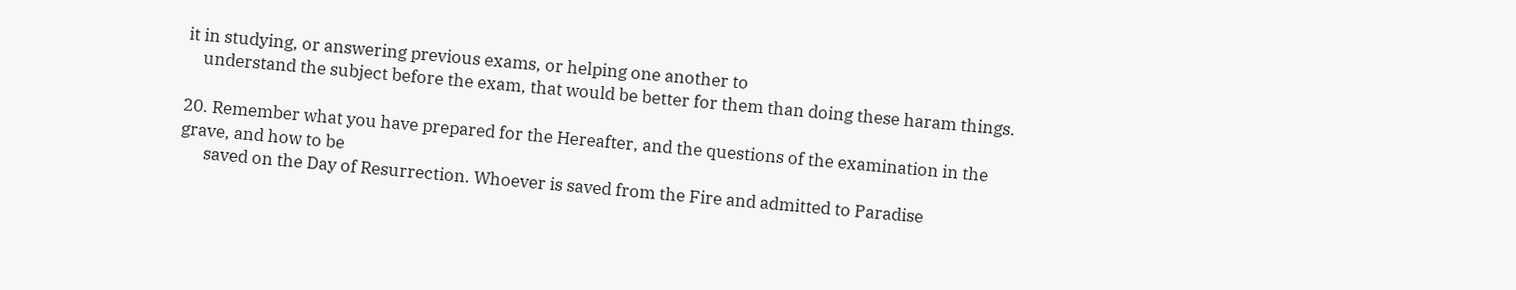it in studying, or answering previous exams, or helping one another to
    understand the subject before the exam, that would be better for them than doing these haram things.

20. Remember what you have prepared for the Hereafter, and the questions of the examination in the grave, and how to be
      saved on the Day of Resurrection. Whoever is saved from the Fire and admitted to Paradise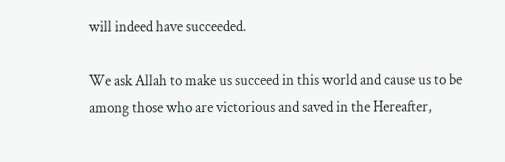will indeed have succeeded.

We ask Allah to make us succeed in this world and cause us to be among those who are victorious and saved in the Hereafter,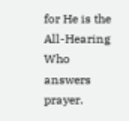for He is the All-Hearing Who answers prayer.